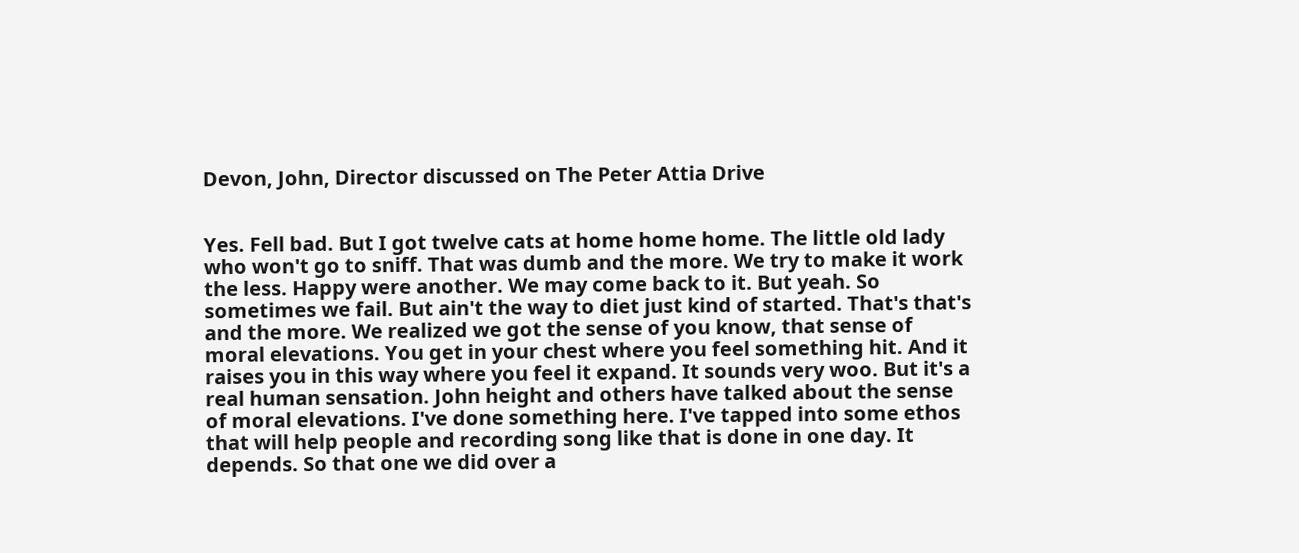Devon, John, Director discussed on The Peter Attia Drive


Yes. Fell bad. But I got twelve cats at home home home. The little old lady who won't go to sniff. That was dumb and the more. We try to make it work the less. Happy were another. We may come back to it. But yeah. So sometimes we fail. But ain't the way to diet just kind of started. That's that's and the more. We realized we got the sense of you know, that sense of moral elevations. You get in your chest where you feel something hit. And it raises you in this way where you feel it expand. It sounds very woo. But it's a real human sensation. John height and others have talked about the sense of moral elevations. I've done something here. I've tapped into some ethos that will help people and recording song like that is done in one day. It depends. So that one we did over a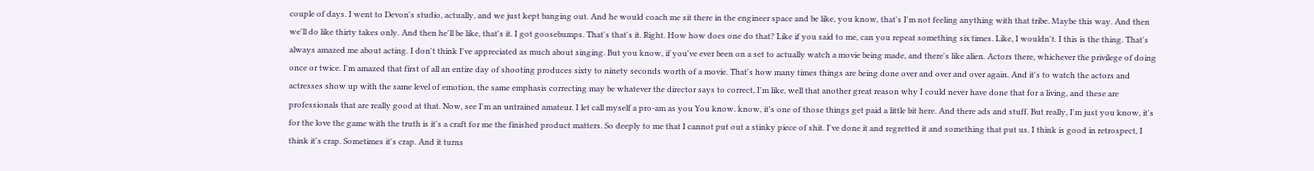couple of days. I went to Devon's studio, actually, and we just kept banging out. And he would coach me sit there in the engineer space and be like, you know, that's I'm not feeling anything with that tribe. Maybe this way. And then we'll do like thirty takes only. And then he'll be like, that's it. I got goosebumps. That's that's it. Right. How how does one do that? Like if you said to me, can you repeat something six times. Like, I wouldn't. I this is the thing. That's always amazed me about acting. I don't think I've appreciated as much about singing. But you know, if you've ever been on a set to actually watch a movie being made, and there's like alien. Actors there, whichever the privilege of doing once or twice. I'm amazed that first of all an entire day of shooting produces sixty to ninety seconds worth of a movie. That's how many times things are being done over and over and over again. And it's to watch the actors and actresses show up with the same level of emotion, the same emphasis correcting may be whatever the director says to correct, I'm like, well that another great reason why I could never have done that for a living, and these are professionals that are really good at that. Now, see I'm an untrained amateur. I let call myself a pro-am as you You know. know, it's one of those things get paid a little bit here. And there ads and stuff. But really, I'm just you know, it's for the love the game with the truth is it's a craft for me the finished product matters. So deeply to me that I cannot put out a stinky piece of shit. I've done it and regretted it and something that put us. I think is good in retrospect, I think it's crap. Sometimes it's crap. And it turns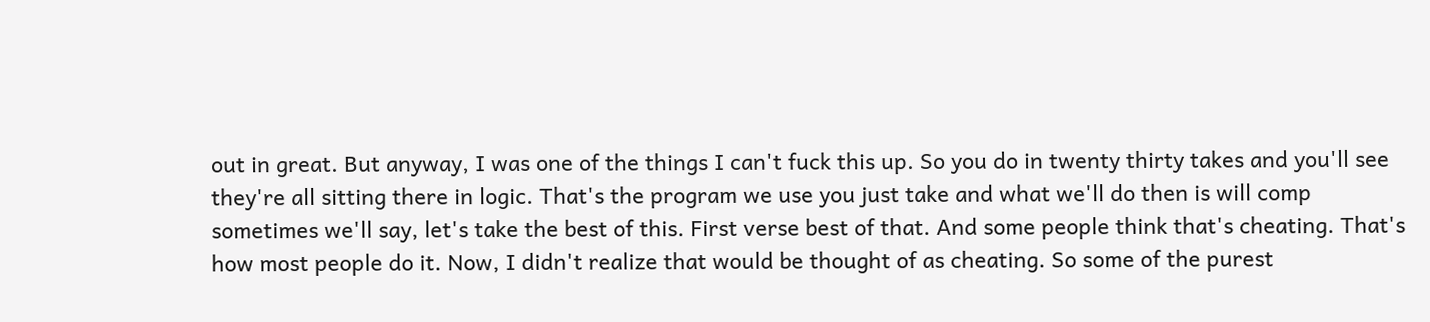out in great. But anyway, I was one of the things I can't fuck this up. So you do in twenty thirty takes and you'll see they're all sitting there in logic. That's the program we use you just take and what we'll do then is will comp sometimes we'll say, let's take the best of this. First verse best of that. And some people think that's cheating. That's how most people do it. Now, I didn't realize that would be thought of as cheating. So some of the purest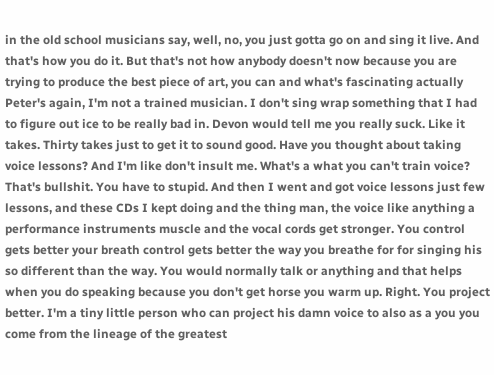in the old school musicians say, well, no, you just gotta go on and sing it live. And that's how you do it. But that's not how anybody doesn't now because you are trying to produce the best piece of art, you can and what's fascinating actually Peter's again, I'm not a trained musician. I don't sing wrap something that I had to figure out ice to be really bad in. Devon would tell me you really suck. Like it takes. Thirty takes just to get it to sound good. Have you thought about taking voice lessons? And I'm like don't insult me. What's a what you can't train voice? That's bullshit. You have to stupid. And then I went and got voice lessons just few lessons, and these CDs I kept doing and the thing man, the voice like anything a performance instruments muscle and the vocal cords get stronger. You control gets better your breath control gets better the way you breathe for for singing his so different than the way. You would normally talk or anything and that helps when you do speaking because you don't get horse you warm up. Right. You project better. I'm a tiny little person who can project his damn voice to also as a you you come from the lineage of the greatest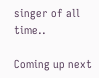singer of all time..

Coming up next